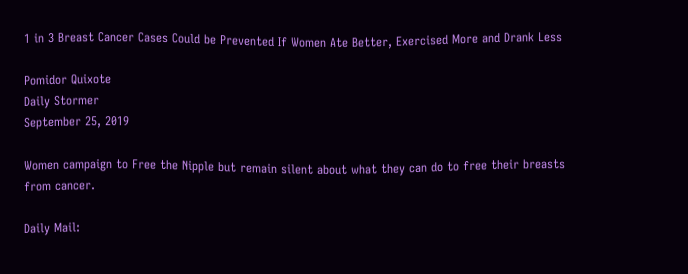1 in 3 Breast Cancer Cases Could be Prevented If Women Ate Better, Exercised More and Drank Less

Pomidor Quixote
Daily Stormer
September 25, 2019

Women campaign to Free the Nipple but remain silent about what they can do to free their breasts from cancer.

Daily Mail: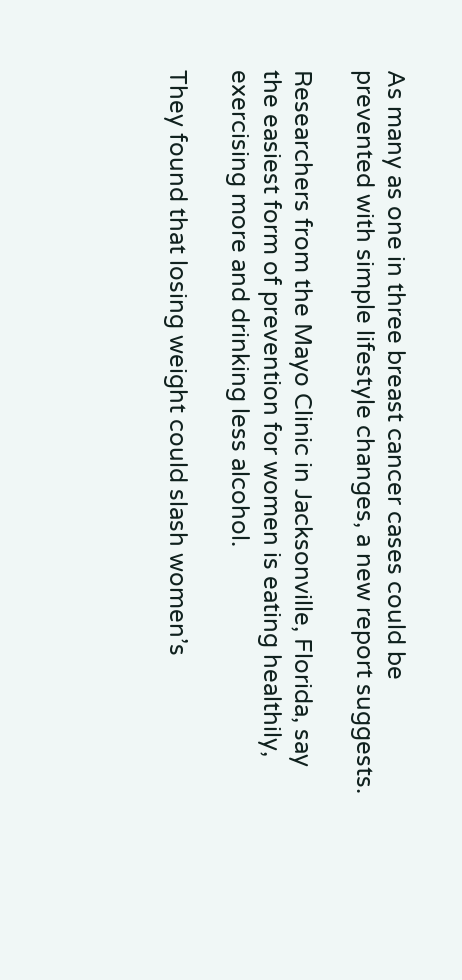As many as one in three breast cancer cases could be prevented with simple lifestyle changes, a new report suggests.

Researchers from the Mayo Clinic in Jacksonville, Florida, say the easiest form of prevention for women is eating healthily, exercising more and drinking less alcohol.

They found that losing weight could slash women’s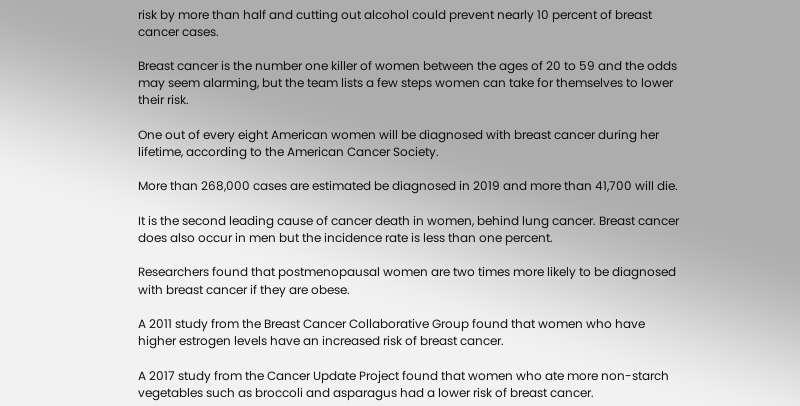risk by more than half and cutting out alcohol could prevent nearly 10 percent of breast cancer cases.

Breast cancer is the number one killer of women between the ages of 20 to 59 and the odds may seem alarming, but the team lists a few steps women can take for themselves to lower their risk.

One out of every eight American women will be diagnosed with breast cancer during her lifetime, according to the American Cancer Society.

More than 268,000 cases are estimated be diagnosed in 2019 and more than 41,700 will die.

It is the second leading cause of cancer death in women, behind lung cancer. Breast cancer does also occur in men but the incidence rate is less than one percent.

Researchers found that postmenopausal women are two times more likely to be diagnosed with breast cancer if they are obese.

A 2011 study from the Breast Cancer Collaborative Group found that women who have higher estrogen levels have an increased risk of breast cancer.

A 2017 study from the Cancer Update Project found that women who ate more non-starch vegetables such as broccoli and asparagus had a lower risk of breast cancer.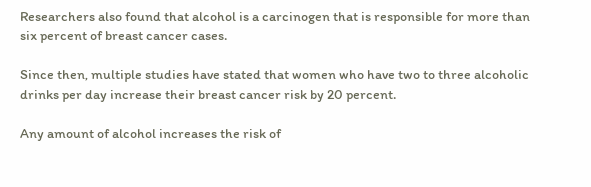Researchers also found that alcohol is a carcinogen that is responsible for more than six percent of breast cancer cases.

Since then, multiple studies have stated that women who have two to three alcoholic drinks per day increase their breast cancer risk by 20 percent.

Any amount of alcohol increases the risk of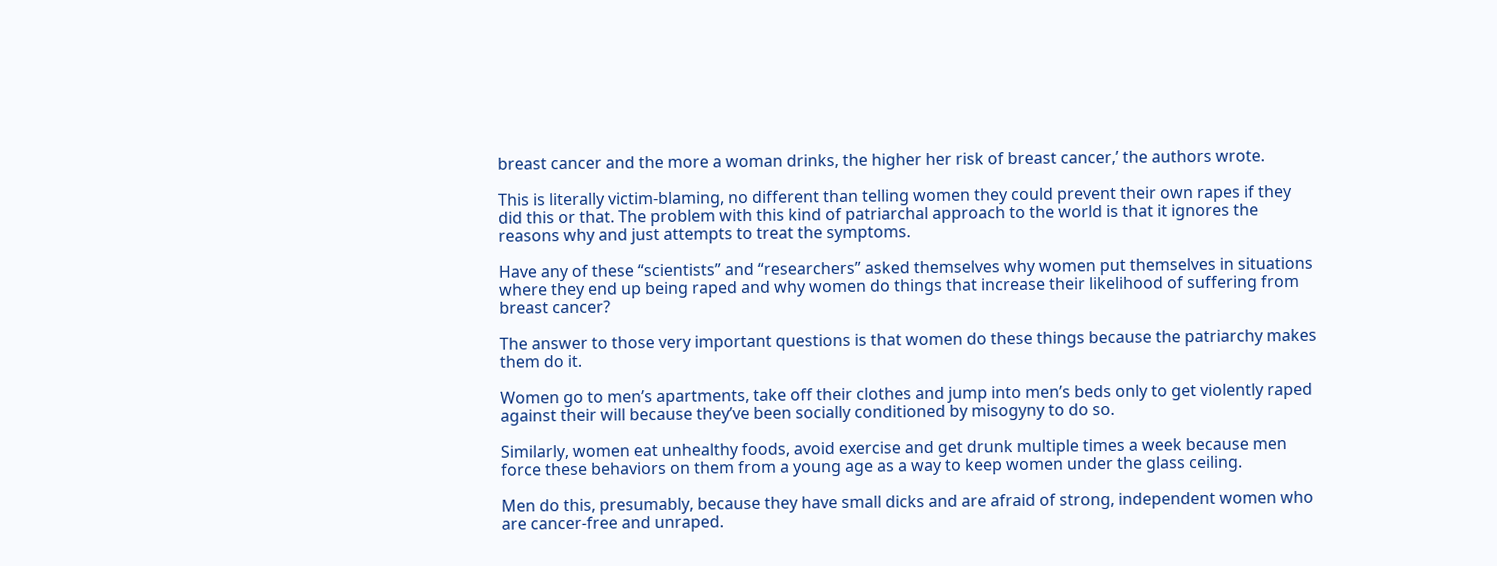breast cancer and the more a woman drinks, the higher her risk of breast cancer,’ the authors wrote.

This is literally victim-blaming, no different than telling women they could prevent their own rapes if they did this or that. The problem with this kind of patriarchal approach to the world is that it ignores the reasons why and just attempts to treat the symptoms.

Have any of these “scientists” and “researchers” asked themselves why women put themselves in situations where they end up being raped and why women do things that increase their likelihood of suffering from breast cancer?

The answer to those very important questions is that women do these things because the patriarchy makes them do it.

Women go to men’s apartments, take off their clothes and jump into men’s beds only to get violently raped against their will because they’ve been socially conditioned by misogyny to do so.

Similarly, women eat unhealthy foods, avoid exercise and get drunk multiple times a week because men force these behaviors on them from a young age as a way to keep women under the glass ceiling.

Men do this, presumably, because they have small dicks and are afraid of strong, independent women who are cancer-free and unraped.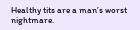Healthy tits are a man’s worst nightmare.